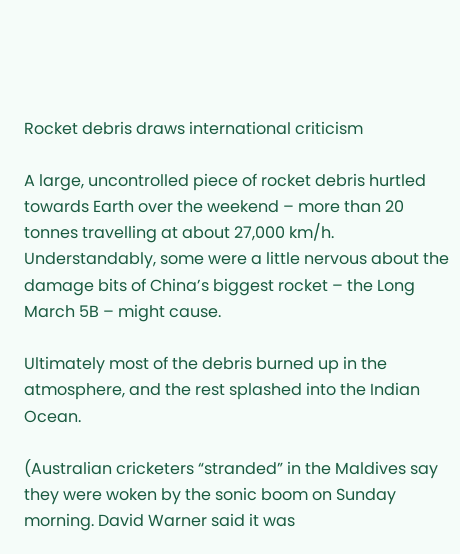Rocket debris draws international criticism

A large, uncontrolled piece of rocket debris hurtled towards Earth over the weekend – more than 20 tonnes travelling at about 27,000 km/h. Understandably, some were a little nervous about the damage bits of China’s biggest rocket – the Long March 5B – might cause.

Ultimately most of the debris burned up in the atmosphere, and the rest splashed into the Indian Ocean.

(Australian cricketers “stranded” in the Maldives say they were woken by the sonic boom on Sunday morning. David Warner said it was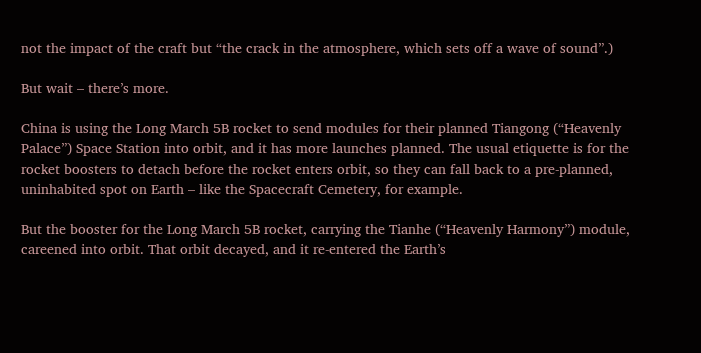not the impact of the craft but “the crack in the atmosphere, which sets off a wave of sound”.)

But wait – there’s more.

China is using the Long March 5B rocket to send modules for their planned Tiangong (“Heavenly Palace”) Space Station into orbit, and it has more launches planned. The usual etiquette is for the rocket boosters to detach before the rocket enters orbit, so they can fall back to a pre-planned, uninhabited spot on Earth – like the Spacecraft Cemetery, for example.

But the booster for the Long March 5B rocket, carrying the Tianhe (“Heavenly Harmony”) module, careened into orbit. That orbit decayed, and it re-entered the Earth’s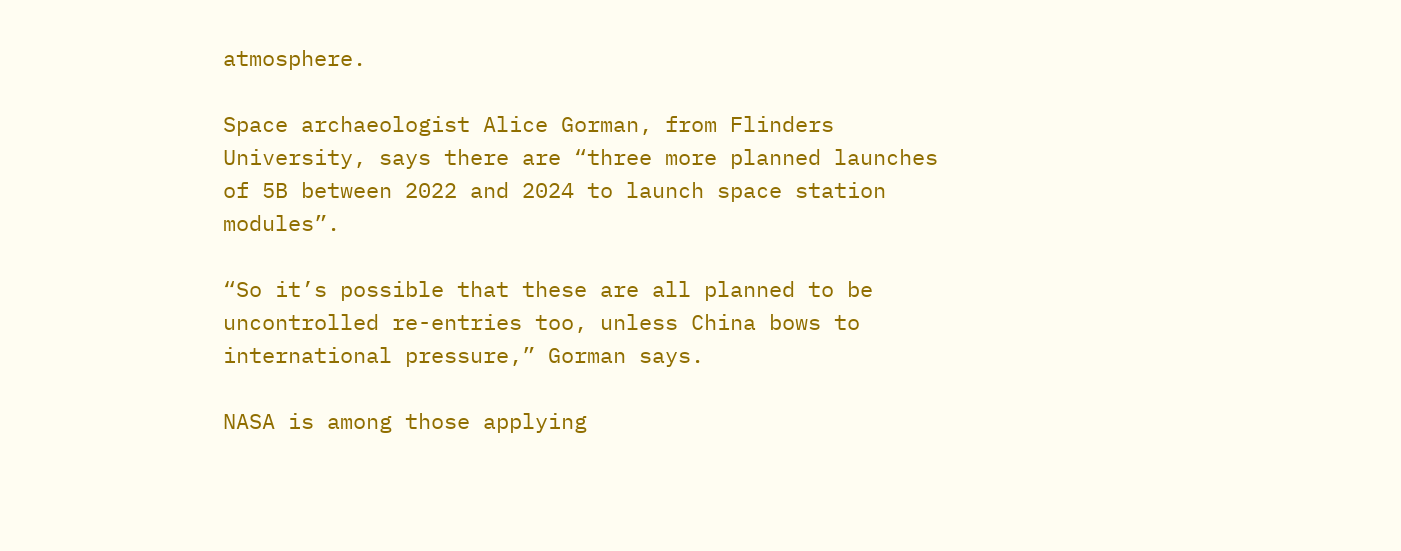atmosphere.

Space archaeologist Alice Gorman, from Flinders University, says there are “three more planned launches of 5B between 2022 and 2024 to launch space station modules”.

“So it’s possible that these are all planned to be uncontrolled re-entries too, unless China bows to international pressure,” Gorman says.

NASA is among those applying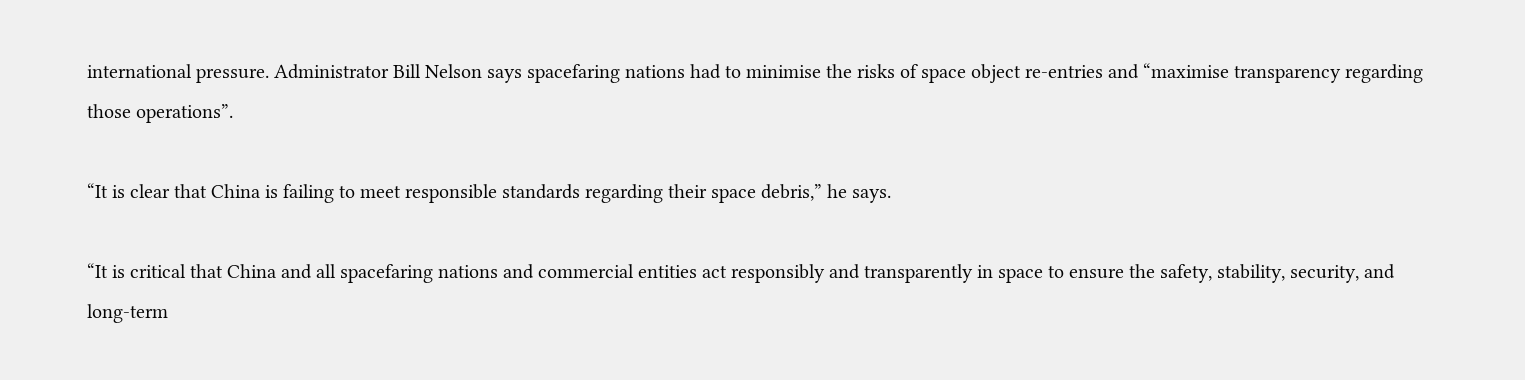international pressure. Administrator Bill Nelson says spacefaring nations had to minimise the risks of space object re-entries and “maximise transparency regarding those operations”.

“It is clear that China is failing to meet responsible standards regarding their space debris,” he says.

“It is critical that China and all spacefaring nations and commercial entities act responsibly and transparently in space to ensure the safety, stability, security, and long-term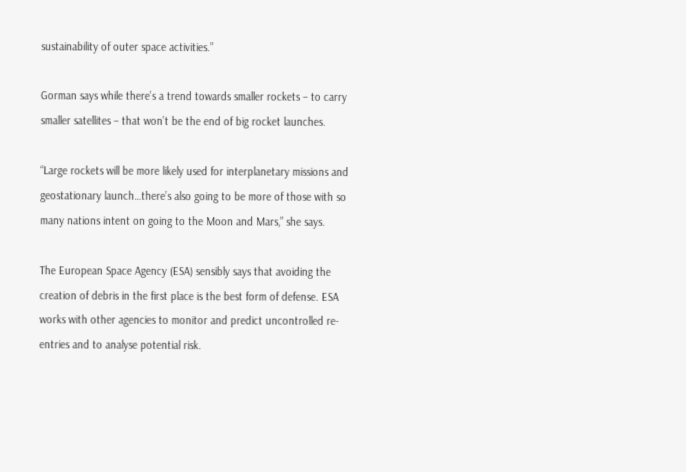sustainability of outer space activities.”

Gorman says while there’s a trend towards smaller rockets – to carry smaller satellites – that won’t be the end of big rocket launches.

“Large rockets will be more likely used for interplanetary missions and geostationary launch…there’s also going to be more of those with so many nations intent on going to the Moon and Mars,” she says.

The European Space Agency (ESA) sensibly says that avoiding the creation of debris in the first place is the best form of defense. ESA works with other agencies to monitor and predict uncontrolled re-entries and to analyse potential risk.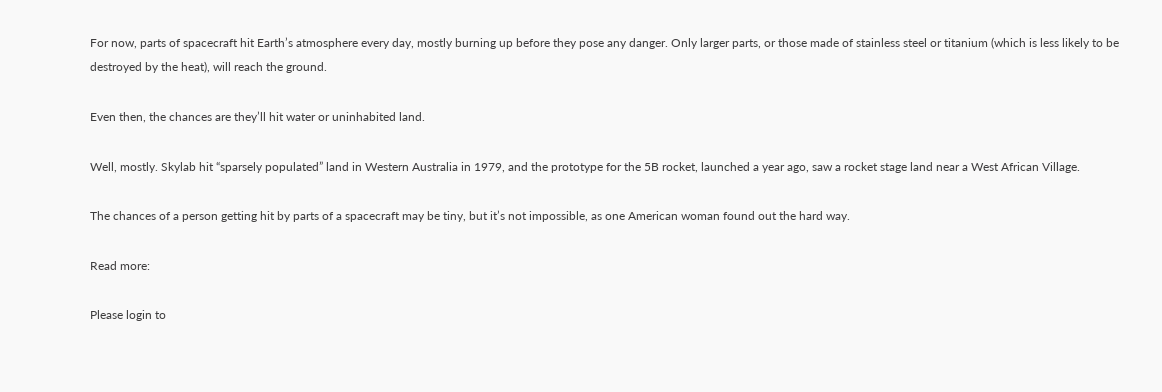For now, parts of spacecraft hit Earth’s atmosphere every day, mostly burning up before they pose any danger. Only larger parts, or those made of stainless steel or titanium (which is less likely to be destroyed by the heat), will reach the ground.

Even then, the chances are they’ll hit water or uninhabited land.

Well, mostly. Skylab hit “sparsely populated” land in Western Australia in 1979, and the prototype for the 5B rocket, launched a year ago, saw a rocket stage land near a West African Village.

The chances of a person getting hit by parts of a spacecraft may be tiny, but it’s not impossible, as one American woman found out the hard way.

Read more:

Please login to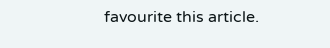favourite this article.